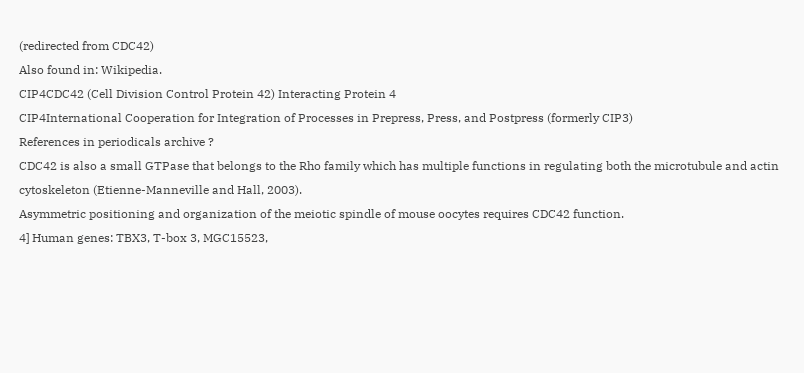(redirected from CDC42)
Also found in: Wikipedia.
CIP4CDC42 (Cell Division Control Protein 42) Interacting Protein 4
CIP4International Cooperation for Integration of Processes in Prepress, Press, and Postpress (formerly CIP3)
References in periodicals archive ?
CDC42 is also a small GTPase that belongs to the Rho family which has multiple functions in regulating both the microtubule and actin cytoskeleton (Etienne-Manneville and Hall, 2003).
Asymmetric positioning and organization of the meiotic spindle of mouse oocytes requires CDC42 function.
4] Human genes: TBX3, T-box 3, MGC15523,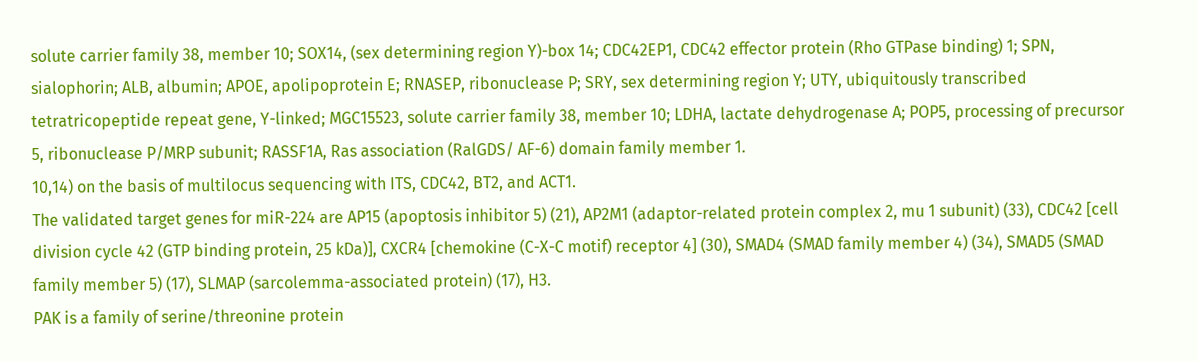solute carrier family 38, member 10; SOX14, (sex determining region Y)-box 14; CDC42EP1, CDC42 effector protein (Rho GTPase binding) 1; SPN, sialophorin; ALB, albumin; APOE, apolipoprotein E; RNASEP, ribonuclease P; SRY, sex determining region Y; UTY, ubiquitously transcribed tetratricopeptide repeat gene, Y-linked; MGC15523, solute carrier family 38, member 10; LDHA, lactate dehydrogenase A; POP5, processing of precursor 5, ribonuclease P/MRP subunit; RASSF1A, Ras association (RalGDS/ AF-6) domain family member 1.
10,14) on the basis of multilocus sequencing with ITS, CDC42, BT2, and ACT1.
The validated target genes for miR-224 are AP15 (apoptosis inhibitor 5) (21), AP2M1 (adaptor-related protein complex 2, mu 1 subunit) (33), CDC42 [cell division cycle 42 (GTP binding protein, 25 kDa)], CXCR4 [chemokine (C-X-C motif) receptor 4] (30), SMAD4 (SMAD family member 4) (34), SMAD5 (SMAD family member 5) (17), SLMAP (sarcolemma-associated protein) (17), H3.
PAK is a family of serine/threonine protein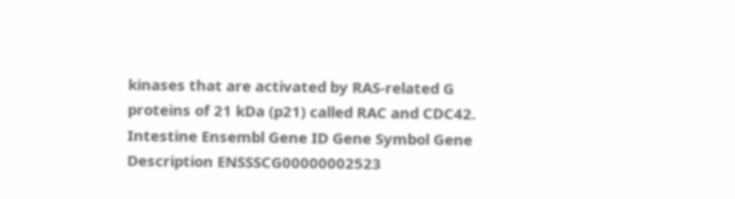kinases that are activated by RAS-related G proteins of 21 kDa (p21) called RAC and CDC42.
Intestine Ensembl Gene ID Gene Symbol Gene Description ENSSSCG00000002523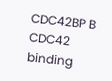CDC42BP B CDC42 binding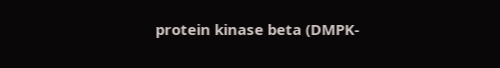protein kinase beta (DMPK-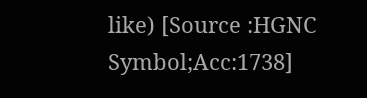like) [Source :HGNC Symbol;Acc:1738]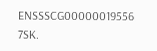ENSSSCG00000019556 7SK.